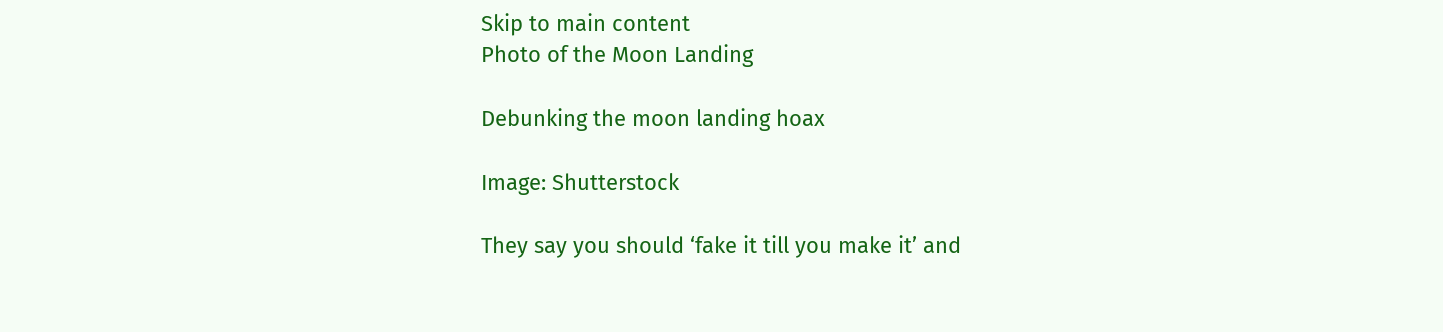Skip to main content
Photo of the Moon Landing

Debunking the moon landing hoax

Image: Shutterstock

They say you should ‘fake it till you make it’ and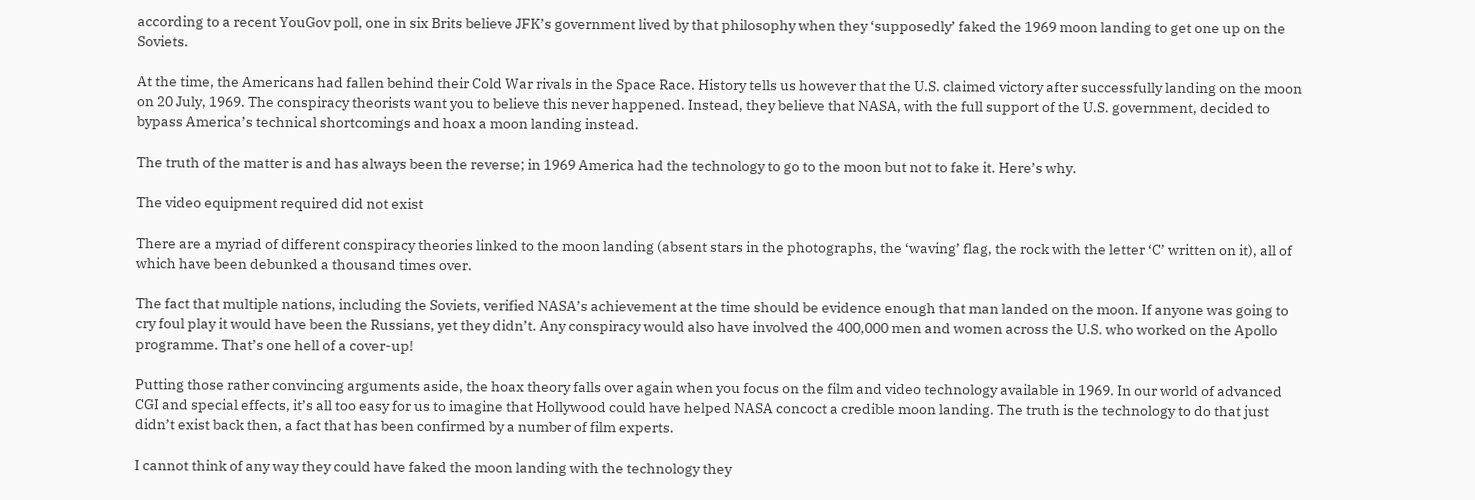according to a recent YouGov poll, one in six Brits believe JFK’s government lived by that philosophy when they ‘supposedly’ faked the 1969 moon landing to get one up on the Soviets.

At the time, the Americans had fallen behind their Cold War rivals in the Space Race. History tells us however that the U.S. claimed victory after successfully landing on the moon on 20 July, 1969. The conspiracy theorists want you to believe this never happened. Instead, they believe that NASA, with the full support of the U.S. government, decided to bypass America’s technical shortcomings and hoax a moon landing instead.

The truth of the matter is and has always been the reverse; in 1969 America had the technology to go to the moon but not to fake it. Here’s why.

The video equipment required did not exist

There are a myriad of different conspiracy theories linked to the moon landing (absent stars in the photographs, the ‘waving’ flag, the rock with the letter ‘C’ written on it), all of which have been debunked a thousand times over.

The fact that multiple nations, including the Soviets, verified NASA’s achievement at the time should be evidence enough that man landed on the moon. If anyone was going to cry foul play it would have been the Russians, yet they didn’t. Any conspiracy would also have involved the 400,000 men and women across the U.S. who worked on the Apollo programme. That’s one hell of a cover-up!

Putting those rather convincing arguments aside, the hoax theory falls over again when you focus on the film and video technology available in 1969. In our world of advanced CGI and special effects, it’s all too easy for us to imagine that Hollywood could have helped NASA concoct a credible moon landing. The truth is the technology to do that just didn’t exist back then, a fact that has been confirmed by a number of film experts.

I cannot think of any way they could have faked the moon landing with the technology they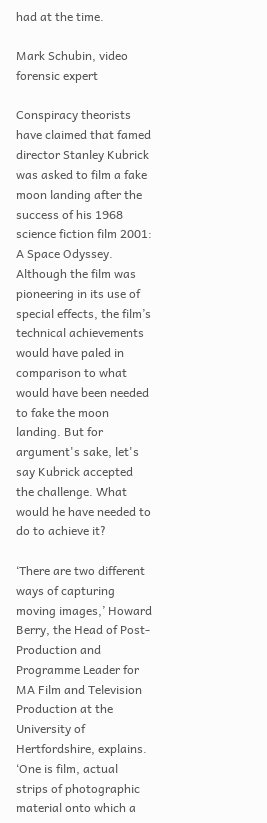had at the time.

Mark Schubin, video forensic expert

Conspiracy theorists have claimed that famed director Stanley Kubrick was asked to film a fake moon landing after the success of his 1968 science fiction film 2001: A Space Odyssey. Although the film was pioneering in its use of special effects, the film’s technical achievements would have paled in comparison to what would have been needed to fake the moon landing. But for argument's sake, let's say Kubrick accepted the challenge. What would he have needed to do to achieve it?

‘There are two different ways of capturing moving images,’ Howard Berry, the Head of Post-Production and Programme Leader for MA Film and Television Production at the University of Hertfordshire, explains. ‘One is film, actual strips of photographic material onto which a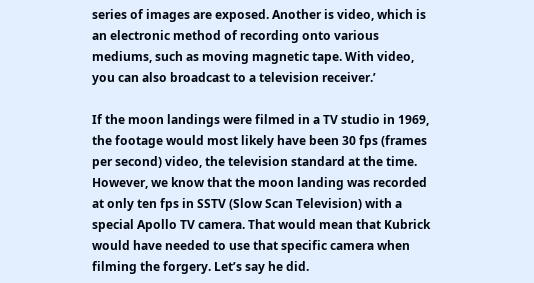series of images are exposed. Another is video, which is an electronic method of recording onto various mediums, such as moving magnetic tape. With video, you can also broadcast to a television receiver.’

If the moon landings were filmed in a TV studio in 1969, the footage would most likely have been 30 fps (frames per second) video, the television standard at the time. However, we know that the moon landing was recorded at only ten fps in SSTV (Slow Scan Television) with a special Apollo TV camera. That would mean that Kubrick would have needed to use that specific camera when filming the forgery. Let’s say he did.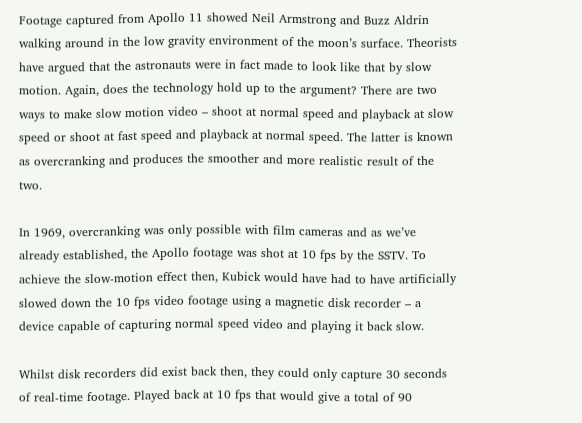Footage captured from Apollo 11 showed Neil Armstrong and Buzz Aldrin walking around in the low gravity environment of the moon’s surface. Theorists have argued that the astronauts were in fact made to look like that by slow motion. Again, does the technology hold up to the argument? There are two ways to make slow motion video – shoot at normal speed and playback at slow speed or shoot at fast speed and playback at normal speed. The latter is known as overcranking and produces the smoother and more realistic result of the two.

In 1969, overcranking was only possible with film cameras and as we’ve already established, the Apollo footage was shot at 10 fps by the SSTV. To achieve the slow-motion effect then, Kubick would have had to have artificially slowed down the 10 fps video footage using a magnetic disk recorder – a device capable of capturing normal speed video and playing it back slow.

Whilst disk recorders did exist back then, they could only capture 30 seconds of real-time footage. Played back at 10 fps that would give a total of 90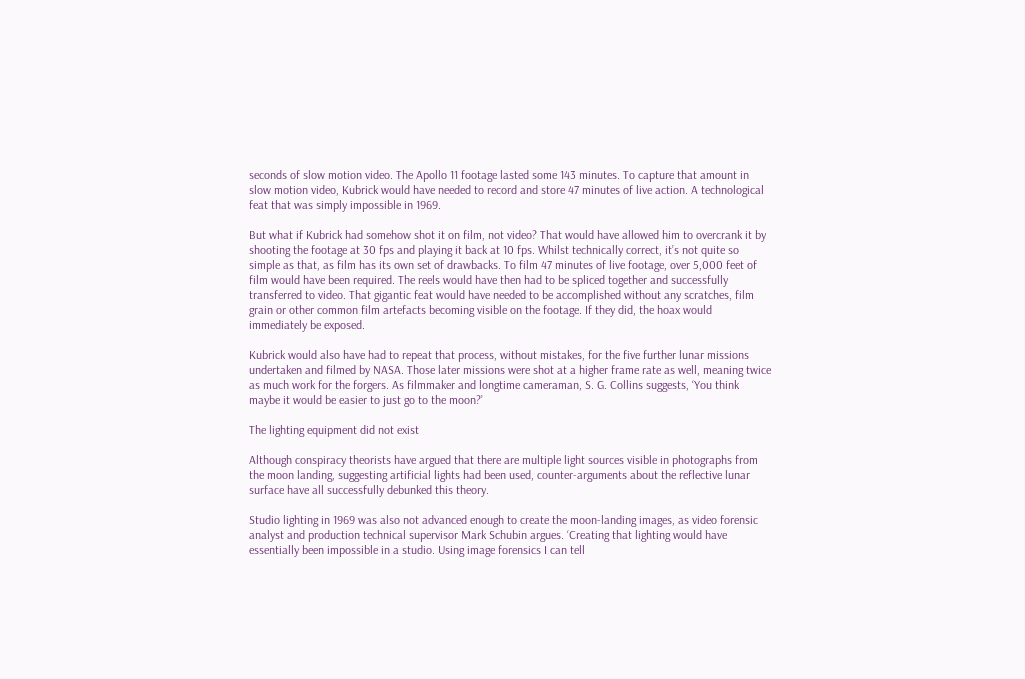seconds of slow motion video. The Apollo 11 footage lasted some 143 minutes. To capture that amount in slow motion video, Kubrick would have needed to record and store 47 minutes of live action. A technological feat that was simply impossible in 1969.

But what if Kubrick had somehow shot it on film, not video? That would have allowed him to overcrank it by shooting the footage at 30 fps and playing it back at 10 fps. Whilst technically correct, it’s not quite so simple as that, as film has its own set of drawbacks. To film 47 minutes of live footage, over 5,000 feet of film would have been required. The reels would have then had to be spliced together and successfully transferred to video. That gigantic feat would have needed to be accomplished without any scratches, film grain or other common film artefacts becoming visible on the footage. If they did, the hoax would immediately be exposed.

Kubrick would also have had to repeat that process, without mistakes, for the five further lunar missions undertaken and filmed by NASA. Those later missions were shot at a higher frame rate as well, meaning twice as much work for the forgers. As filmmaker and longtime cameraman, S. G. Collins suggests, ‘You think maybe it would be easier to just go to the moon?’

The lighting equipment did not exist

Although conspiracy theorists have argued that there are multiple light sources visible in photographs from the moon landing, suggesting artificial lights had been used, counter-arguments about the reflective lunar surface have all successfully debunked this theory.

Studio lighting in 1969 was also not advanced enough to create the moon-landing images, as video forensic analyst and production technical supervisor Mark Schubin argues. ‘Creating that lighting would have essentially been impossible in a studio. Using image forensics I can tell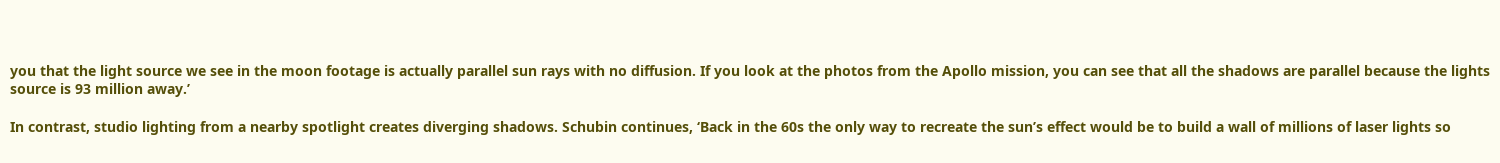you that the light source we see in the moon footage is actually parallel sun rays with no diffusion. If you look at the photos from the Apollo mission, you can see that all the shadows are parallel because the lights source is 93 million away.’

In contrast, studio lighting from a nearby spotlight creates diverging shadows. Schubin continues, ‘Back in the 60s the only way to recreate the sun’s effect would be to build a wall of millions of laser lights so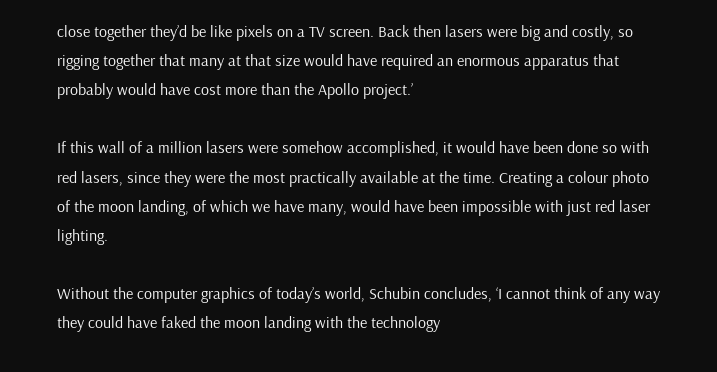close together they’d be like pixels on a TV screen. Back then lasers were big and costly, so rigging together that many at that size would have required an enormous apparatus that probably would have cost more than the Apollo project.’

If this wall of a million lasers were somehow accomplished, it would have been done so with red lasers, since they were the most practically available at the time. Creating a colour photo of the moon landing, of which we have many, would have been impossible with just red laser lighting.

Without the computer graphics of today’s world, Schubin concludes, ‘I cannot think of any way they could have faked the moon landing with the technology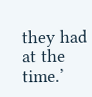they had at the time.’